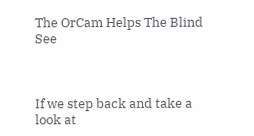The OrCam Helps The Blind See



If we step back and take a look at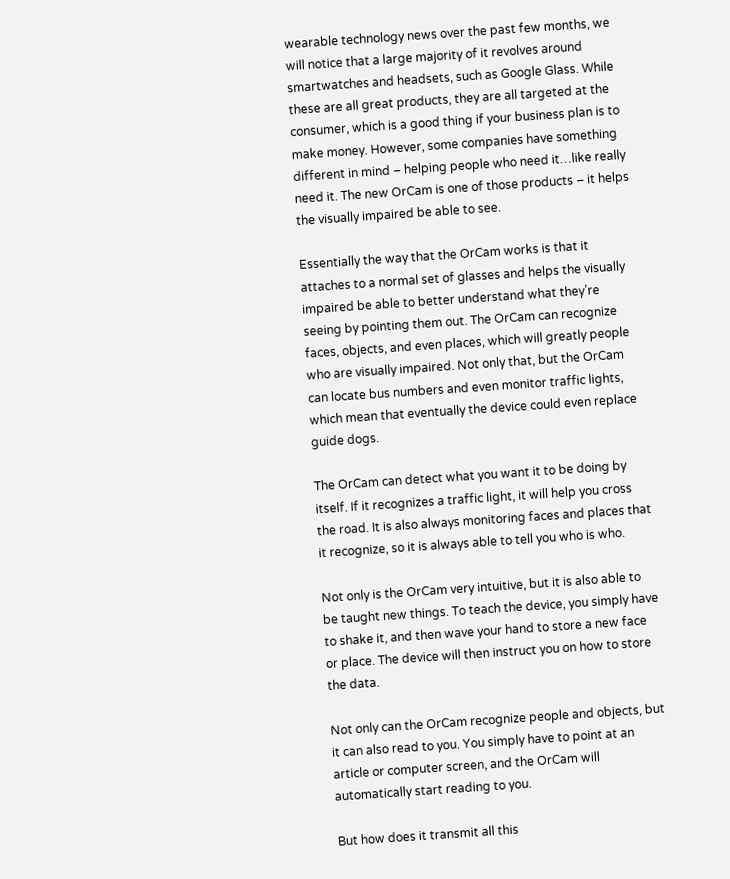wearable technology news over the past few months, we will notice that a large majority of it revolves around smartwatches and headsets, such as Google Glass. While these are all great products, they are all targeted at the consumer, which is a good thing if your business plan is to make money. However, some companies have something different in mind – helping people who need it…like really need it. The new OrCam is one of those products – it helps the visually impaired be able to see.

Essentially the way that the OrCam works is that it attaches to a normal set of glasses and helps the visually impaired be able to better understand what they’re seeing by pointing them out. The OrCam can recognize faces, objects, and even places, which will greatly people who are visually impaired. Not only that, but the OrCam can locate bus numbers and even monitor traffic lights, which mean that eventually the device could even replace guide dogs.

The OrCam can detect what you want it to be doing by itself. If it recognizes a traffic light, it will help you cross the road. It is also always monitoring faces and places that it recognize, so it is always able to tell you who is who.

Not only is the OrCam very intuitive, but it is also able to be taught new things. To teach the device, you simply have to shake it, and then wave your hand to store a new face or place. The device will then instruct you on how to store the data.

Not only can the OrCam recognize people and objects, but it can also read to you. You simply have to point at an article or computer screen, and the OrCam will automatically start reading to you.

But how does it transmit all this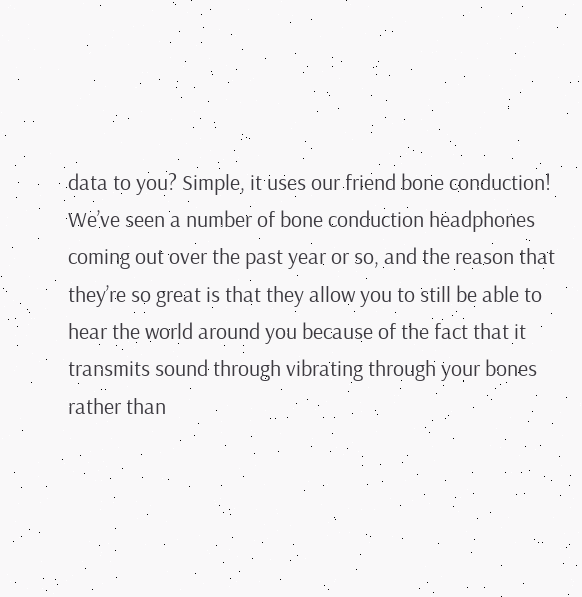data to you? Simple, it uses our friend bone conduction! We’ve seen a number of bone conduction headphones coming out over the past year or so, and the reason that they’re so great is that they allow you to still be able to hear the world around you because of the fact that it transmits sound through vibrating through your bones rather than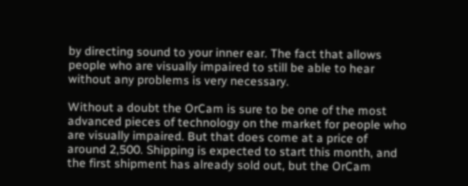by directing sound to your inner ear. The fact that allows people who are visually impaired to still be able to hear without any problems is very necessary.

Without a doubt the OrCam is sure to be one of the most advanced pieces of technology on the market for people who are visually impaired. But that does come at a price of around 2,500. Shipping is expected to start this month, and the first shipment has already sold out, but the OrCam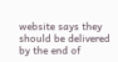website says they should be delivered by the end of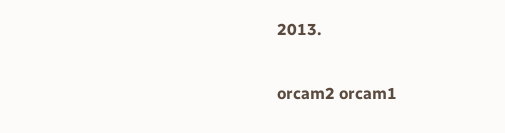2013.

orcam2 orcam1